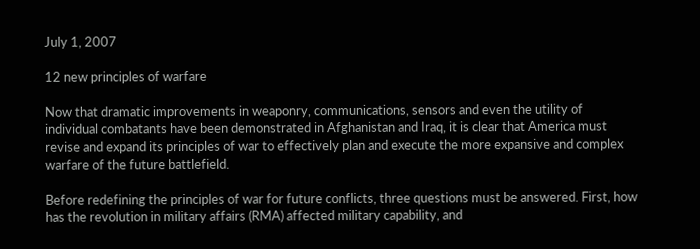July 1, 2007

12 new principles of warfare

Now that dramatic improvements in weaponry, communications, sensors and even the utility of individual combatants have been demonstrated in Afghanistan and Iraq, it is clear that America must revise and expand its principles of war to effectively plan and execute the more expansive and complex warfare of the future battlefield.

Before redefining the principles of war for future conflicts, three questions must be answered. First, how has the revolution in military affairs (RMA) affected military capability, and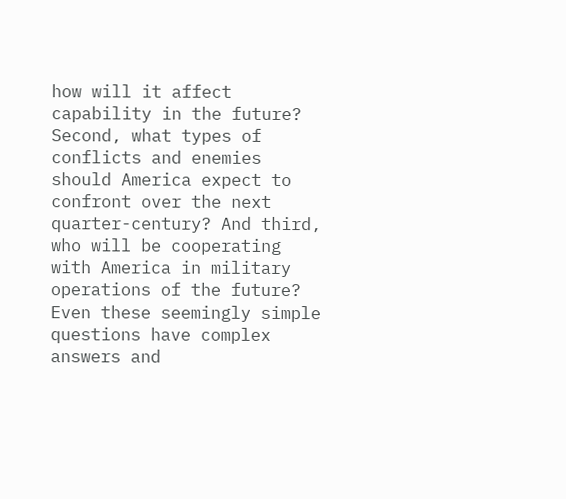how will it affect capability in the future? Second, what types of conflicts and enemies should America expect to confront over the next quarter-century? And third, who will be cooperating with America in military operations of the future? Even these seemingly simple questions have complex answers and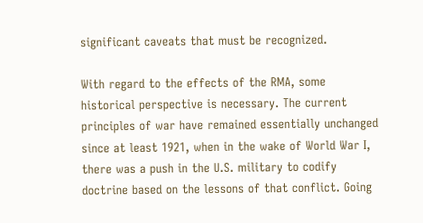significant caveats that must be recognized.

With regard to the effects of the RMA, some historical perspective is necessary. The current principles of war have remained essentially unchanged since at least 1921, when in the wake of World War I, there was a push in the U.S. military to codify doctrine based on the lessons of that conflict. Going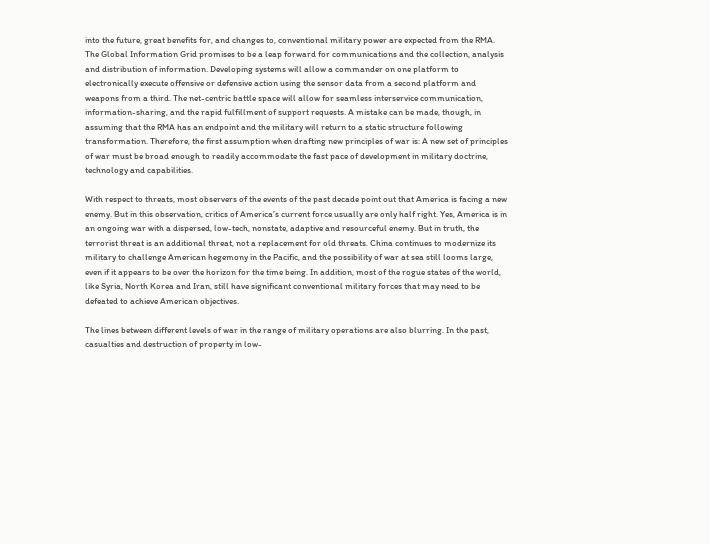into the future, great benefits for, and changes to, conventional military power are expected from the RMA. The Global Information Grid promises to be a leap forward for communications and the collection, analysis and distribution of information. Developing systems will allow a commander on one platform to electronically execute offensive or defensive action using the sensor data from a second platform and weapons from a third. The net-centric battle space will allow for seamless interservice communication, information-sharing, and the rapid fulfillment of support requests. A mistake can be made, though, in assuming that the RMA has an endpoint and the military will return to a static structure following transformation. Therefore, the first assumption when drafting new principles of war is: A new set of principles of war must be broad enough to readily accommodate the fast pace of development in military doctrine, technology and capabilities.

With respect to threats, most observers of the events of the past decade point out that America is facing a new enemy. But in this observation, critics of America’s current force usually are only half right. Yes, America is in an ongoing war with a dispersed, low-tech, nonstate, adaptive and resourceful enemy. But in truth, the terrorist threat is an additional threat, not a replacement for old threats. China continues to modernize its military to challenge American hegemony in the Pacific, and the possibility of war at sea still looms large, even if it appears to be over the horizon for the time being. In addition, most of the rogue states of the world, like Syria, North Korea and Iran, still have significant conventional military forces that may need to be defeated to achieve American objectives.

The lines between different levels of war in the range of military operations are also blurring. In the past, casualties and destruction of property in low-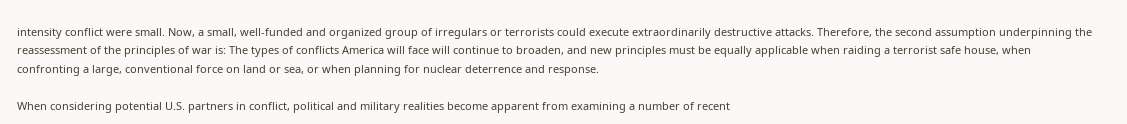intensity conflict were small. Now, a small, well-funded and organized group of irregulars or terrorists could execute extraordinarily destructive attacks. Therefore, the second assumption underpinning the reassessment of the principles of war is: The types of conflicts America will face will continue to broaden, and new principles must be equally applicable when raiding a terrorist safe house, when confronting a large, conventional force on land or sea, or when planning for nuclear deterrence and response.

When considering potential U.S. partners in conflict, political and military realities become apparent from examining a number of recent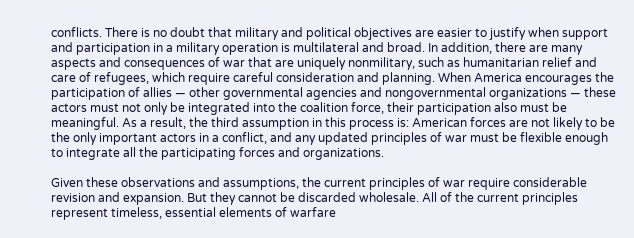conflicts. There is no doubt that military and political objectives are easier to justify when support and participation in a military operation is multilateral and broad. In addition, there are many aspects and consequences of war that are uniquely nonmilitary, such as humanitarian relief and care of refugees, which require careful consideration and planning. When America encourages the participation of allies — other governmental agencies and nongovernmental organizations — these actors must not only be integrated into the coalition force, their participation also must be meaningful. As a result, the third assumption in this process is: American forces are not likely to be the only important actors in a conflict, and any updated principles of war must be flexible enough to integrate all the participating forces and organizations.

Given these observations and assumptions, the current principles of war require considerable revision and expansion. But they cannot be discarded wholesale. All of the current principles represent timeless, essential elements of warfare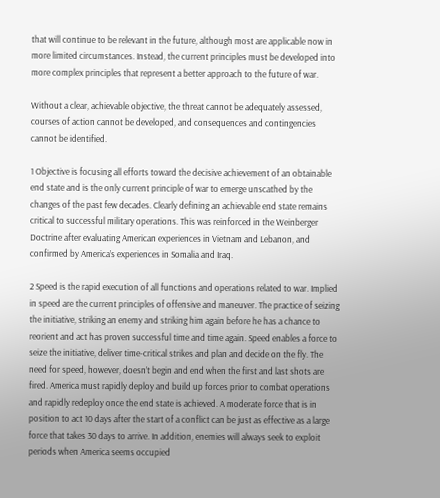that will continue to be relevant in the future, although most are applicable now in more limited circumstances. Instead, the current principles must be developed into more complex principles that represent a better approach to the future of war.

Without a clear, achievable objective, the threat cannot be adequately assessed, courses of action cannot be developed, and consequences and contingencies cannot be identified.

1 Objective is focusing all efforts toward the decisive achievement of an obtainable end state and is the only current principle of war to emerge unscathed by the changes of the past few decades. Clearly defining an achievable end state remains critical to successful military operations. This was reinforced in the Weinberger Doctrine after evaluating American experiences in Vietnam and Lebanon, and confirmed by America’s experiences in Somalia and Iraq.

2 Speed is the rapid execution of all functions and operations related to war. Implied in speed are the current principles of offensive and maneuver. The practice of seizing the initiative, striking an enemy and striking him again before he has a chance to reorient and act has proven successful time and time again. Speed enables a force to seize the initiative, deliver time-critical strikes and plan and decide on the fly. The need for speed, however, doesn’t begin and end when the first and last shots are fired. America must rapidly deploy and build up forces prior to combat operations and rapidly redeploy once the end state is achieved. A moderate force that is in position to act 10 days after the start of a conflict can be just as effective as a large force that takes 30 days to arrive. In addition, enemies will always seek to exploit periods when America seems occupied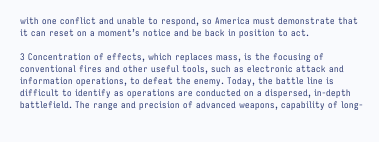with one conflict and unable to respond, so America must demonstrate that it can reset on a moment’s notice and be back in position to act.

3 Concentration of effects, which replaces mass, is the focusing of conventional fires and other useful tools, such as electronic attack and information operations, to defeat the enemy. Today, the battle line is difficult to identify as operations are conducted on a dispersed, in-depth battlefield. The range and precision of advanced weapons, capability of long-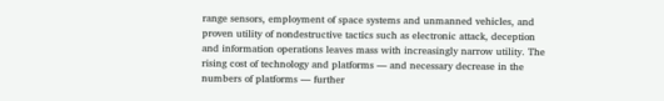range sensors, employment of space systems and unmanned vehicles, and proven utility of nondestructive tactics such as electronic attack, deception and information operations leaves mass with increasingly narrow utility. The rising cost of technology and platforms — and necessary decrease in the numbers of platforms — further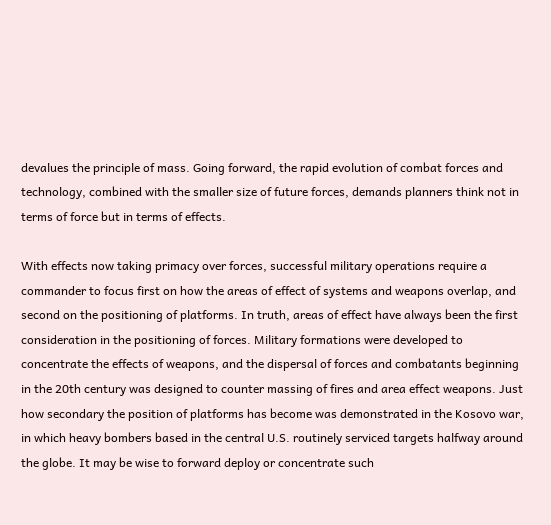devalues the principle of mass. Going forward, the rapid evolution of combat forces and technology, combined with the smaller size of future forces, demands planners think not in terms of force but in terms of effects.

With effects now taking primacy over forces, successful military operations require a commander to focus first on how the areas of effect of systems and weapons overlap, and second on the positioning of platforms. In truth, areas of effect have always been the first consideration in the positioning of forces. Military formations were developed to concentrate the effects of weapons, and the dispersal of forces and combatants beginning in the 20th century was designed to counter massing of fires and area effect weapons. Just how secondary the position of platforms has become was demonstrated in the Kosovo war, in which heavy bombers based in the central U.S. routinely serviced targets halfway around the globe. It may be wise to forward deploy or concentrate such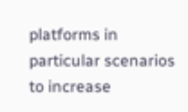platforms in particular scenarios to increase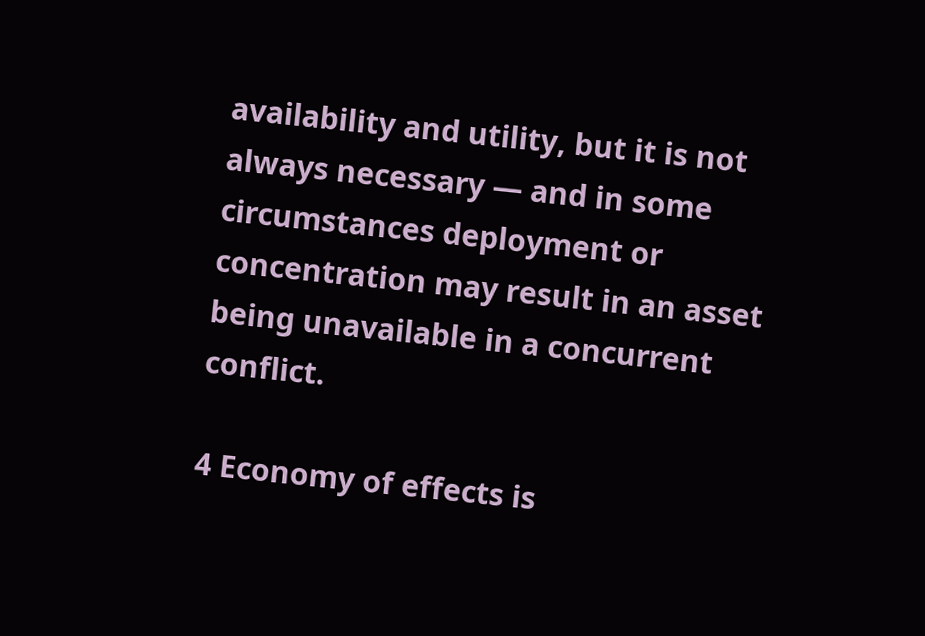availability and utility, but it is not always necessary — and in some circumstances deployment or concentration may result in an asset being unavailable in a concurrent conflict.

4 Economy of effects is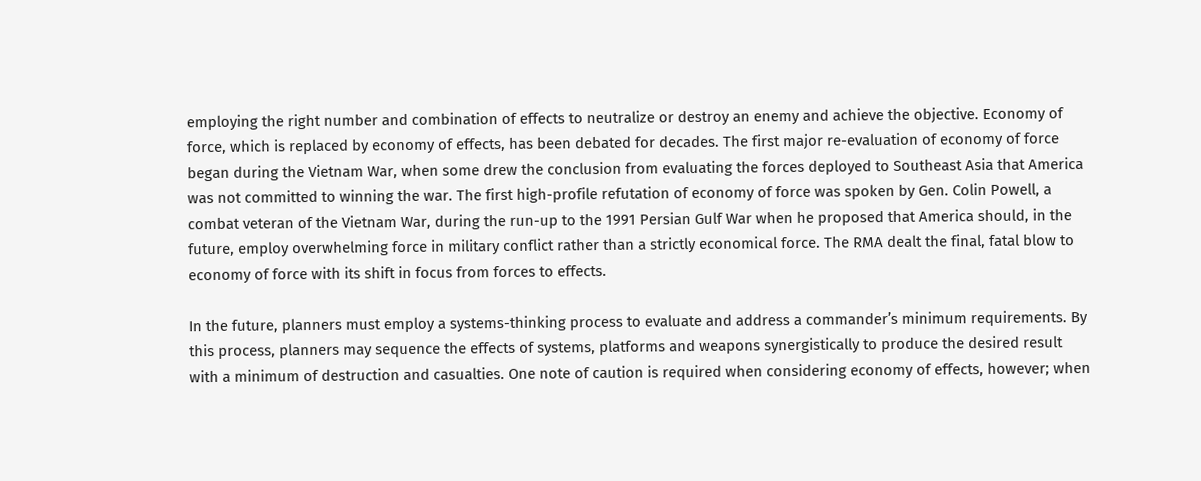employing the right number and combination of effects to neutralize or destroy an enemy and achieve the objective. Economy of force, which is replaced by economy of effects, has been debated for decades. The first major re-evaluation of economy of force began during the Vietnam War, when some drew the conclusion from evaluating the forces deployed to Southeast Asia that America was not committed to winning the war. The first high-profile refutation of economy of force was spoken by Gen. Colin Powell, a combat veteran of the Vietnam War, during the run-up to the 1991 Persian Gulf War when he proposed that America should, in the future, employ overwhelming force in military conflict rather than a strictly economical force. The RMA dealt the final, fatal blow to economy of force with its shift in focus from forces to effects.

In the future, planners must employ a systems-thinking process to evaluate and address a commander’s minimum requirements. By this process, planners may sequence the effects of systems, platforms and weapons synergistically to produce the desired result with a minimum of destruction and casualties. One note of caution is required when considering economy of effects, however; when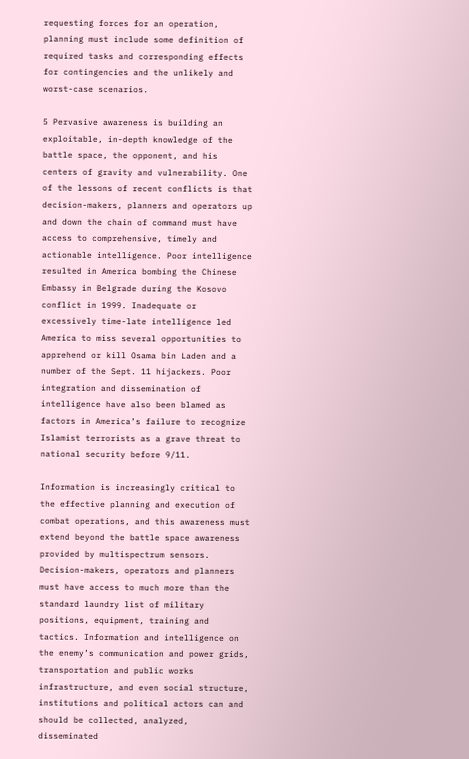requesting forces for an operation, planning must include some definition of required tasks and corresponding effects for contingencies and the unlikely and worst-case scenarios.

5 Pervasive awareness is building an exploitable, in-depth knowledge of the battle space, the opponent, and his centers of gravity and vulnerability. One of the lessons of recent conflicts is that decision-makers, planners and operators up and down the chain of command must have access to comprehensive, timely and actionable intelligence. Poor intelligence resulted in America bombing the Chinese Embassy in Belgrade during the Kosovo conflict in 1999. Inadequate or excessively time-late intelligence led America to miss several opportunities to apprehend or kill Osama bin Laden and a number of the Sept. 11 hijackers. Poor integration and dissemination of intelligence have also been blamed as factors in America’s failure to recognize Islamist terrorists as a grave threat to national security before 9/11.

Information is increasingly critical to the effective planning and execution of combat operations, and this awareness must extend beyond the battle space awareness provided by multispectrum sensors. Decision-makers, operators and planners must have access to much more than the standard laundry list of military positions, equipment, training and tactics. Information and intelligence on the enemy’s communication and power grids, transportation and public works infrastructure, and even social structure, institutions and political actors can and should be collected, analyzed, disseminated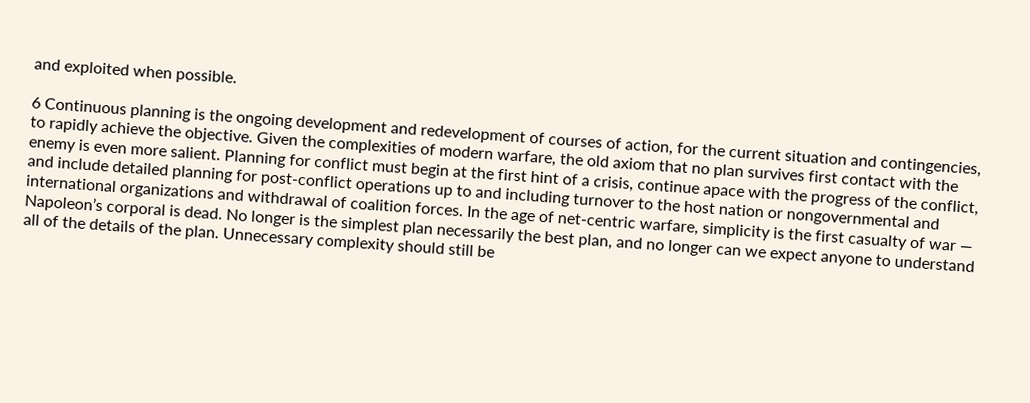and exploited when possible.

6 Continuous planning is the ongoing development and redevelopment of courses of action, for the current situation and contingencies, to rapidly achieve the objective. Given the complexities of modern warfare, the old axiom that no plan survives first contact with the enemy is even more salient. Planning for conflict must begin at the first hint of a crisis, continue apace with the progress of the conflict, and include detailed planning for post-conflict operations up to and including turnover to the host nation or nongovernmental and international organizations and withdrawal of coalition forces. In the age of net-centric warfare, simplicity is the first casualty of war — Napoleon’s corporal is dead. No longer is the simplest plan necessarily the best plan, and no longer can we expect anyone to understand all of the details of the plan. Unnecessary complexity should still be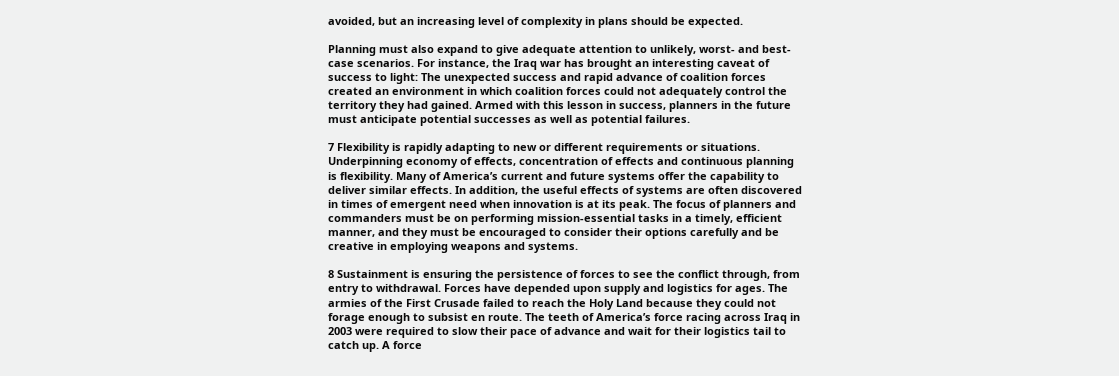avoided, but an increasing level of complexity in plans should be expected.

Planning must also expand to give adequate attention to unlikely, worst- and best-case scenarios. For instance, the Iraq war has brought an interesting caveat of success to light: The unexpected success and rapid advance of coalition forces created an environment in which coalition forces could not adequately control the territory they had gained. Armed with this lesson in success, planners in the future must anticipate potential successes as well as potential failures.

7 Flexibility is rapidly adapting to new or different requirements or situations. Underpinning economy of effects, concentration of effects and continuous planning is flexibility. Many of America’s current and future systems offer the capability to deliver similar effects. In addition, the useful effects of systems are often discovered in times of emergent need when innovation is at its peak. The focus of planners and commanders must be on performing mission-essential tasks in a timely, efficient manner, and they must be encouraged to consider their options carefully and be creative in employing weapons and systems.

8 Sustainment is ensuring the persistence of forces to see the conflict through, from entry to withdrawal. Forces have depended upon supply and logistics for ages. The armies of the First Crusade failed to reach the Holy Land because they could not forage enough to subsist en route. The teeth of America’s force racing across Iraq in 2003 were required to slow their pace of advance and wait for their logistics tail to catch up. A force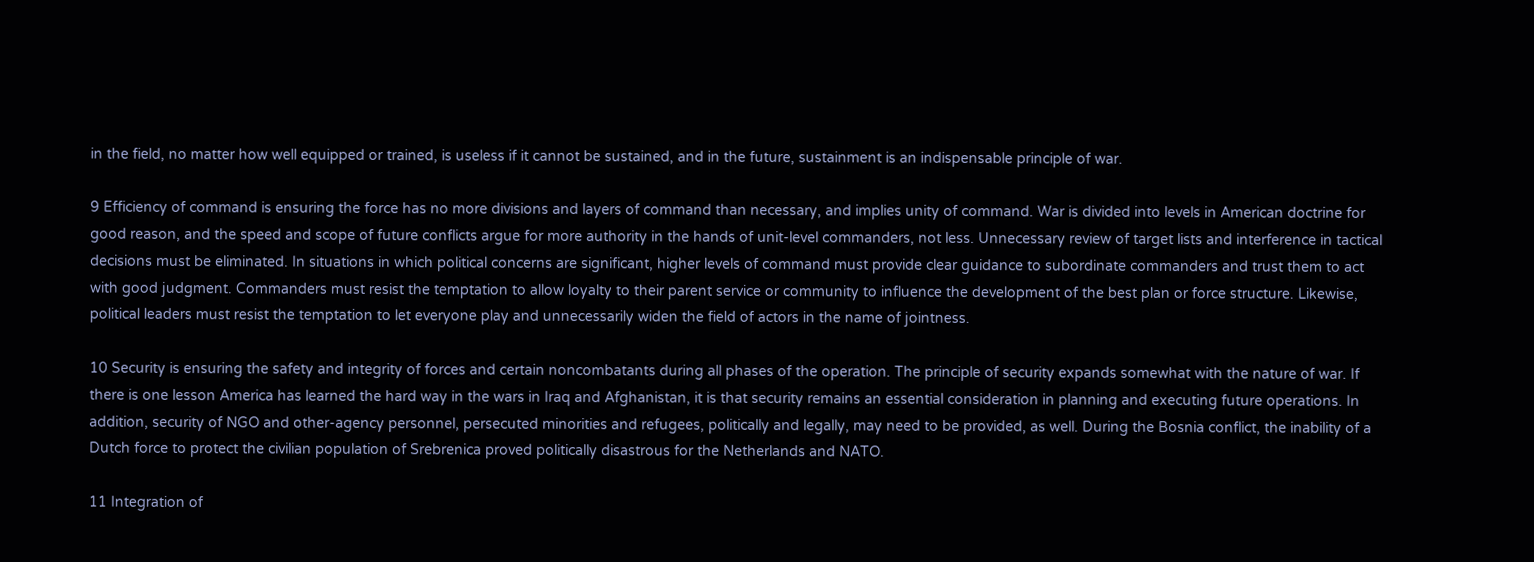in the field, no matter how well equipped or trained, is useless if it cannot be sustained, and in the future, sustainment is an indispensable principle of war.

9 Efficiency of command is ensuring the force has no more divisions and layers of command than necessary, and implies unity of command. War is divided into levels in American doctrine for good reason, and the speed and scope of future conflicts argue for more authority in the hands of unit-level commanders, not less. Unnecessary review of target lists and interference in tactical decisions must be eliminated. In situations in which political concerns are significant, higher levels of command must provide clear guidance to subordinate commanders and trust them to act with good judgment. Commanders must resist the temptation to allow loyalty to their parent service or community to influence the development of the best plan or force structure. Likewise, political leaders must resist the temptation to let everyone play and unnecessarily widen the field of actors in the name of jointness.

10 Security is ensuring the safety and integrity of forces and certain noncombatants during all phases of the operation. The principle of security expands somewhat with the nature of war. If there is one lesson America has learned the hard way in the wars in Iraq and Afghanistan, it is that security remains an essential consideration in planning and executing future operations. In addition, security of NGO and other-agency personnel, persecuted minorities and refugees, politically and legally, may need to be provided, as well. During the Bosnia conflict, the inability of a Dutch force to protect the civilian population of Srebrenica proved politically disastrous for the Netherlands and NATO.

11 Integration of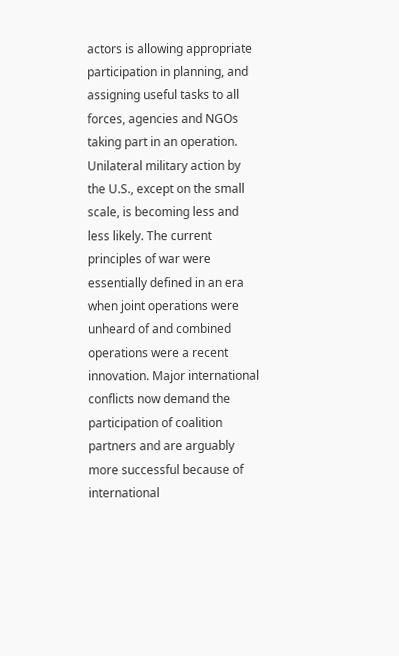actors is allowing appropriate participation in planning, and assigning useful tasks to all forces, agencies and NGOs taking part in an operation. Unilateral military action by the U.S., except on the small scale, is becoming less and less likely. The current principles of war were essentially defined in an era when joint operations were unheard of and combined operations were a recent innovation. Major international conflicts now demand the participation of coalition partners and are arguably more successful because of international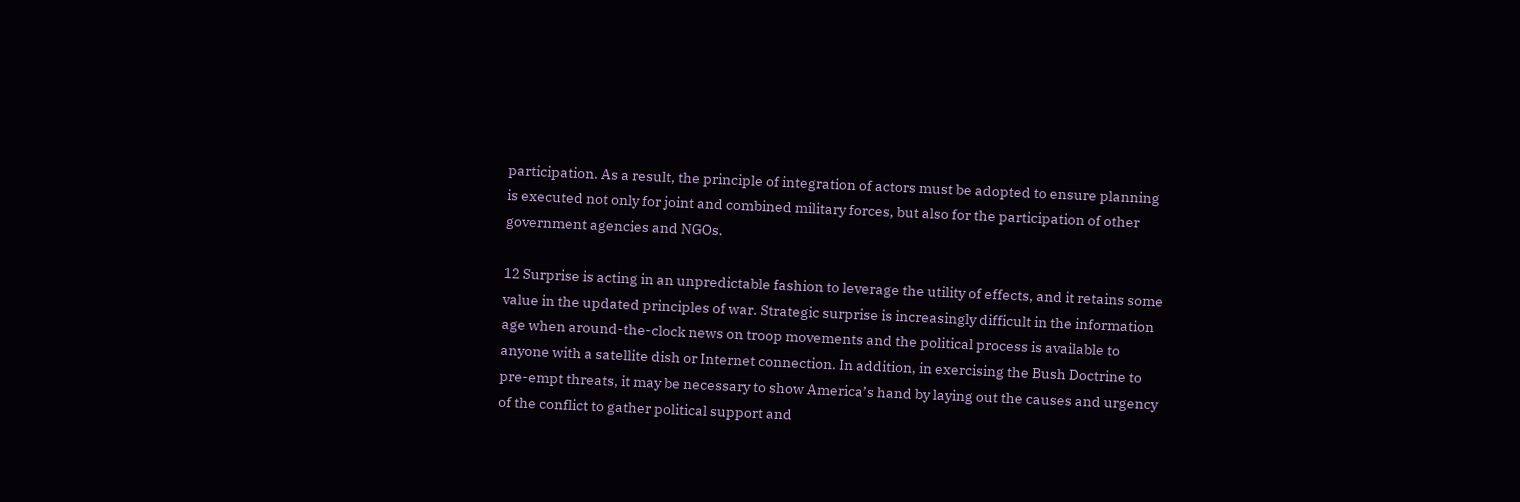participation. As a result, the principle of integration of actors must be adopted to ensure planning is executed not only for joint and combined military forces, but also for the participation of other government agencies and NGOs.

12 Surprise is acting in an unpredictable fashion to leverage the utility of effects, and it retains some value in the updated principles of war. Strategic surprise is increasingly difficult in the information age when around-the-clock news on troop movements and the political process is available to anyone with a satellite dish or Internet connection. In addition, in exercising the Bush Doctrine to pre-empt threats, it may be necessary to show America’s hand by laying out the causes and urgency of the conflict to gather political support and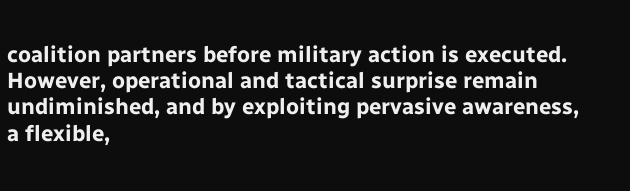coalition partners before military action is executed. However, operational and tactical surprise remain undiminished, and by exploiting pervasive awareness, a flexible,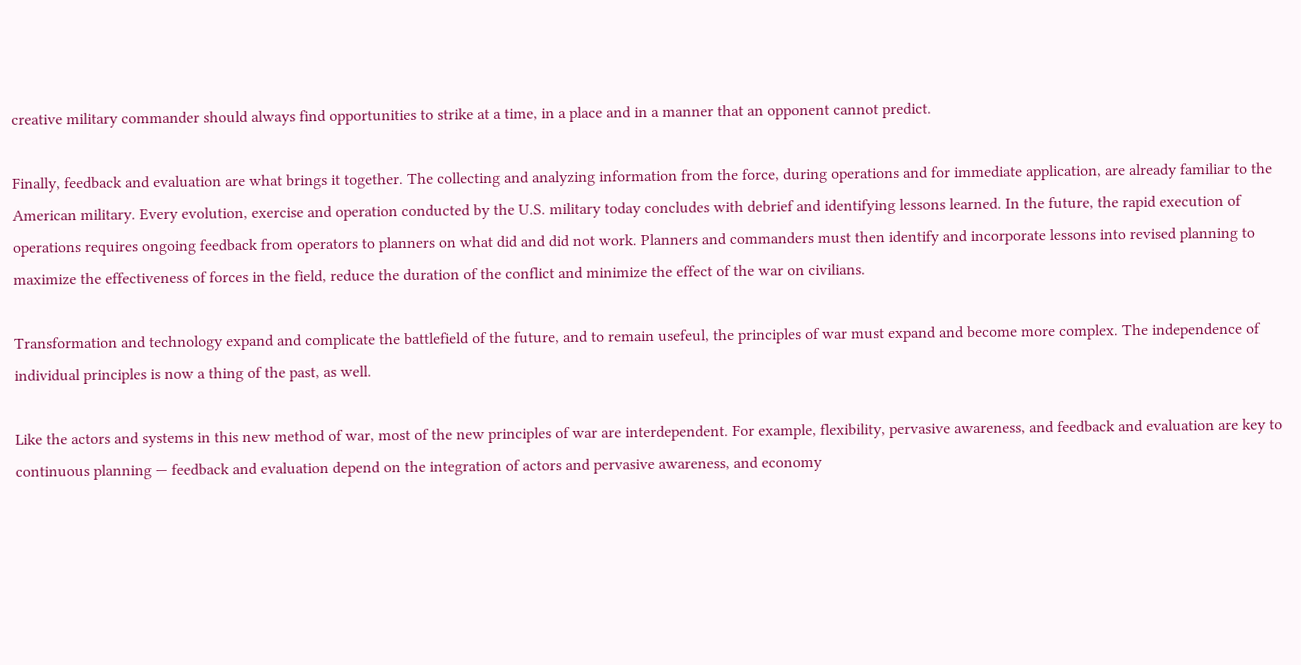creative military commander should always find opportunities to strike at a time, in a place and in a manner that an opponent cannot predict.

Finally, feedback and evaluation are what brings it together. The collecting and analyzing information from the force, during operations and for immediate application, are already familiar to the American military. Every evolution, exercise and operation conducted by the U.S. military today concludes with debrief and identifying lessons learned. In the future, the rapid execution of operations requires ongoing feedback from operators to planners on what did and did not work. Planners and commanders must then identify and incorporate lessons into revised planning to maximize the effectiveness of forces in the field, reduce the duration of the conflict and minimize the effect of the war on civilians.

Transformation and technology expand and complicate the battlefield of the future, and to remain usefeul, the principles of war must expand and become more complex. The independence of individual principles is now a thing of the past, as well.

Like the actors and systems in this new method of war, most of the new principles of war are interdependent. For example, flexibility, pervasive awareness, and feedback and evaluation are key to continuous planning — feedback and evaluation depend on the integration of actors and pervasive awareness, and economy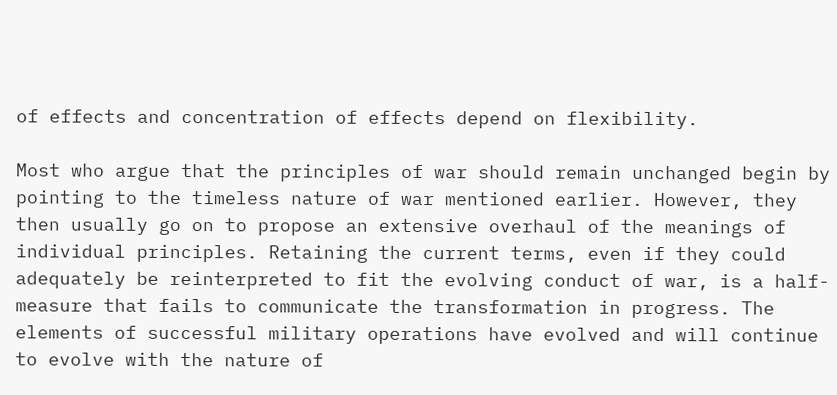of effects and concentration of effects depend on flexibility.

Most who argue that the principles of war should remain unchanged begin by pointing to the timeless nature of war mentioned earlier. However, they then usually go on to propose an extensive overhaul of the meanings of individual principles. Retaining the current terms, even if they could adequately be reinterpreted to fit the evolving conduct of war, is a half-measure that fails to communicate the transformation in progress. The elements of successful military operations have evolved and will continue to evolve with the nature of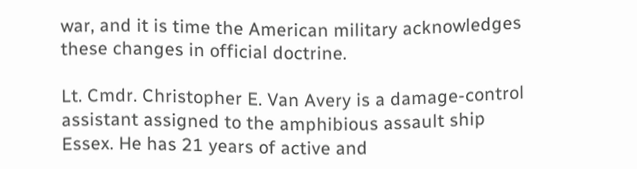war, and it is time the American military acknowledges these changes in official doctrine.

Lt. Cmdr. Christopher E. Van Avery is a damage-control assistant assigned to the amphibious assault ship Essex. He has 21 years of active and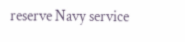reserve Navy service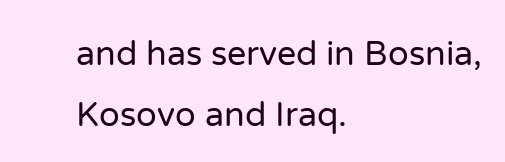and has served in Bosnia, Kosovo and Iraq.